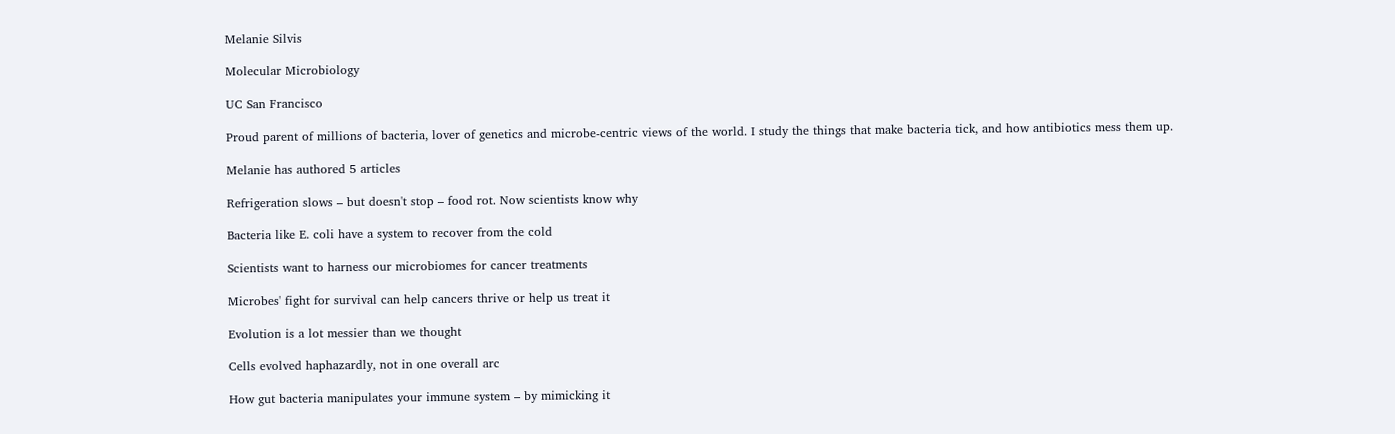Melanie Silvis

Molecular Microbiology

UC San Francisco

Proud parent of millions of bacteria, lover of genetics and microbe-centric views of the world. I study the things that make bacteria tick, and how antibiotics mess them up.

Melanie has authored 5 articles

Refrigeration slows – but doesn't stop – food rot. Now scientists know why

Bacteria like E. coli have a system to recover from the cold

Scientists want to harness our microbiomes for cancer treatments

Microbes' fight for survival can help cancers thrive or help us treat it

Evolution is a lot messier than we thought

Cells evolved haphazardly, not in one overall arc

How gut bacteria manipulates your immune system – by mimicking it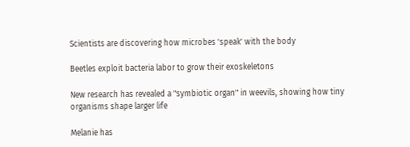Scientists are discovering how microbes 'speak' with the body

Beetles exploit bacteria labor to grow their exoskeletons

New research has revealed a "symbiotic organ" in weevils, showing how tiny organisms shape larger life

Melanie has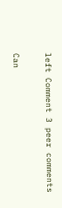left Comment 3 peer comments

Can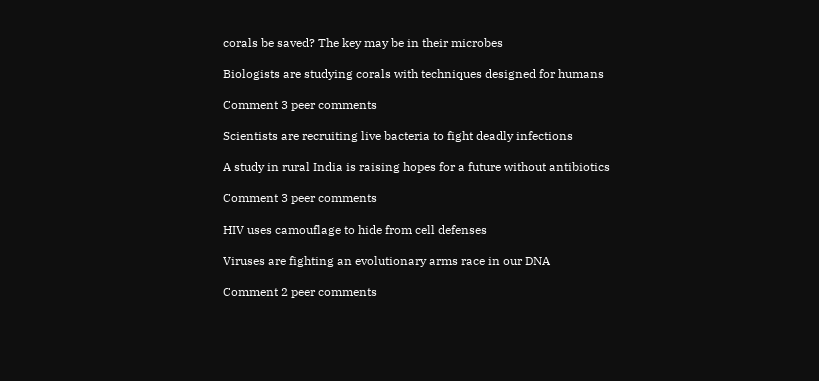corals be saved? The key may be in their microbes

Biologists are studying corals with techniques designed for humans

Comment 3 peer comments

Scientists are recruiting live bacteria to fight deadly infections

A study in rural India is raising hopes for a future without antibiotics

Comment 3 peer comments

HIV uses camouflage to hide from cell defenses

Viruses are fighting an evolutionary arms race in our DNA

Comment 2 peer comments